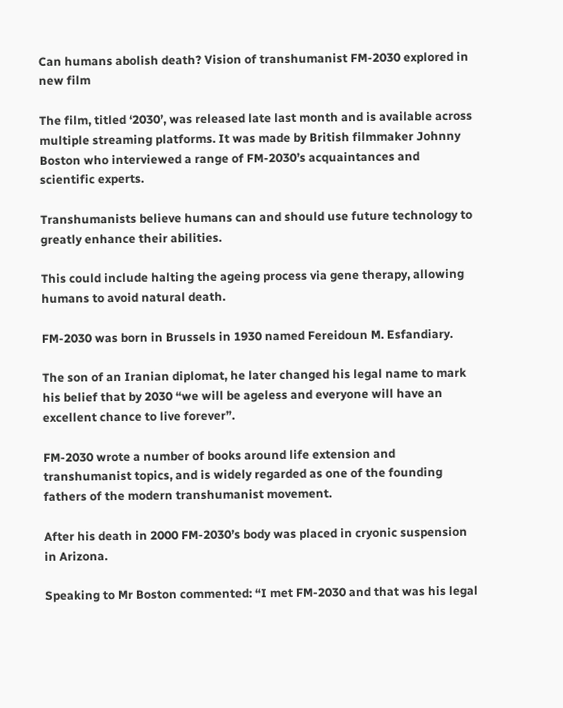Can humans abolish death? Vision of transhumanist FM-2030 explored in new film

The film, titled ‘2030’, was released late last month and is available across multiple streaming platforms. It was made by British filmmaker Johnny Boston who interviewed a range of FM-2030’s acquaintances and scientific experts.

Transhumanists believe humans can and should use future technology to greatly enhance their abilities.

This could include halting the ageing process via gene therapy, allowing humans to avoid natural death.

FM-2030 was born in Brussels in 1930 named Fereidoun M. Esfandiary.

The son of an Iranian diplomat, he later changed his legal name to mark his belief that by 2030 “we will be ageless and everyone will have an excellent chance to live forever”.

FM-2030 wrote a number of books around life extension and transhumanist topics, and is widely regarded as one of the founding fathers of the modern transhumanist movement.

After his death in 2000 FM-2030’s body was placed in cryonic suspension in Arizona.

Speaking to Mr Boston commented: “I met FM-2030 and that was his legal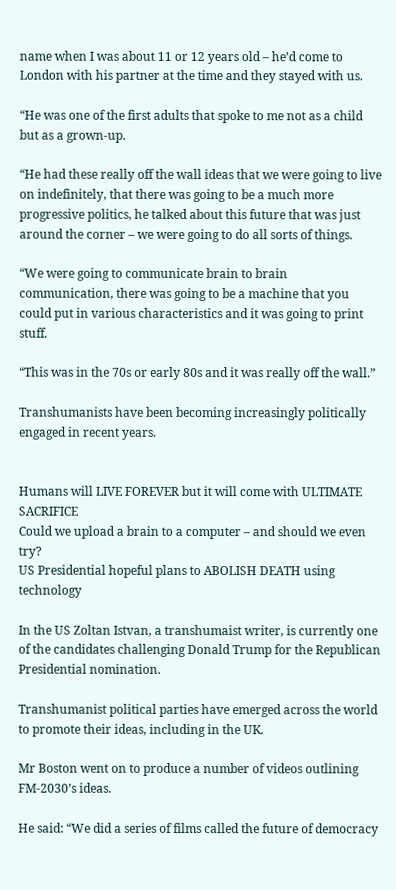name when I was about 11 or 12 years old – he’d come to London with his partner at the time and they stayed with us.

“He was one of the first adults that spoke to me not as a child but as a grown-up.

“He had these really off the wall ideas that we were going to live on indefinitely, that there was going to be a much more progressive politics, he talked about this future that was just around the corner – we were going to do all sorts of things.

“We were going to communicate brain to brain communication, there was going to be a machine that you could put in various characteristics and it was going to print stuff.

“This was in the 70s or early 80s and it was really off the wall.”

Transhumanists have been becoming increasingly politically engaged in recent years.


Humans will LIVE FOREVER but it will come with ULTIMATE SACRIFICE
Could we upload a brain to a computer – and should we even try?
US Presidential hopeful plans to ABOLISH DEATH using technology

In the US Zoltan Istvan, a transhumaist writer, is currently one of the candidates challenging Donald Trump for the Republican Presidential nomination.

Transhumanist political parties have emerged across the world to promote their ideas, including in the UK.

Mr Boston went on to produce a number of videos outlining FM-2030’s ideas.

He said: “We did a series of films called the future of democracy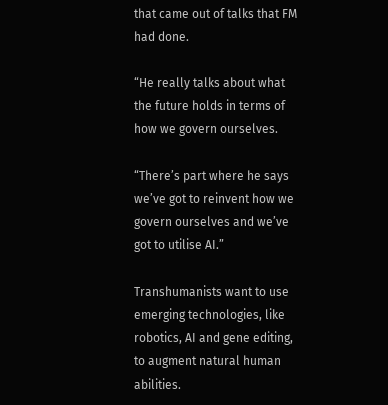that came out of talks that FM had done.

“He really talks about what the future holds in terms of how we govern ourselves.

“There’s part where he says we’ve got to reinvent how we govern ourselves and we’ve got to utilise AI.”

Transhumanists want to use emerging technologies, like robotics, AI and gene editing, to augment natural human abilities.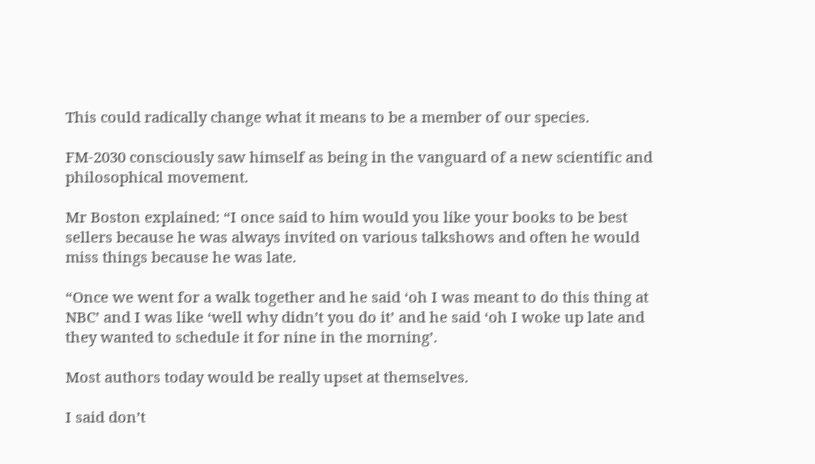This could radically change what it means to be a member of our species.

FM-2030 consciously saw himself as being in the vanguard of a new scientific and philosophical movement.

Mr Boston explained: “I once said to him would you like your books to be best sellers because he was always invited on various talkshows and often he would miss things because he was late.

“Once we went for a walk together and he said ‘oh I was meant to do this thing at NBC’ and I was like ‘well why didn’t you do it’ and he said ‘oh I woke up late and they wanted to schedule it for nine in the morning’.

Most authors today would be really upset at themselves.

I said don’t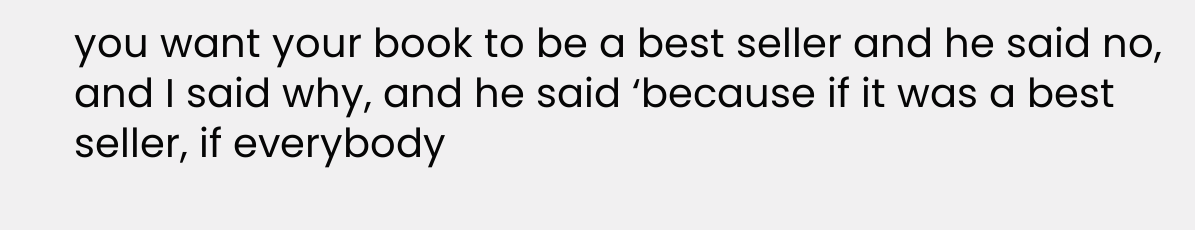you want your book to be a best seller and he said no, and I said why, and he said ‘because if it was a best seller, if everybody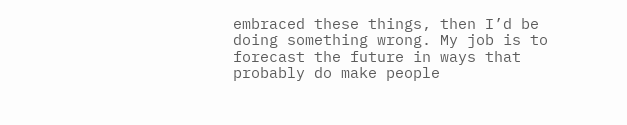embraced these things, then I’d be doing something wrong. My job is to forecast the future in ways that probably do make people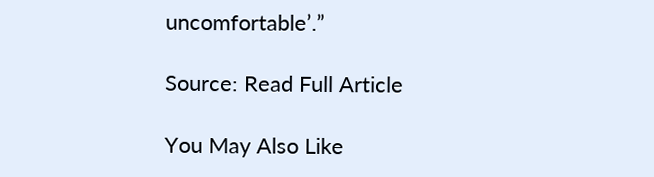uncomfortable’.”

Source: Read Full Article

You May Also Like